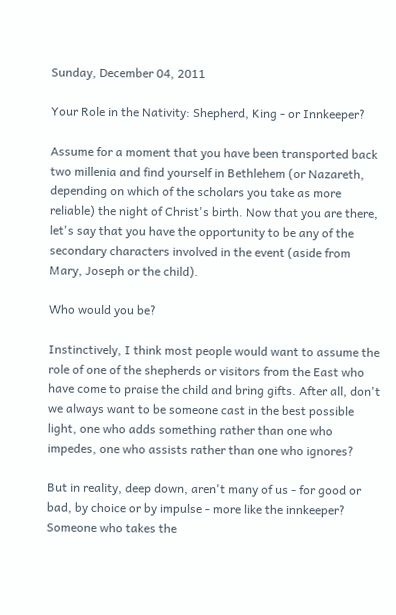Sunday, December 04, 2011

Your Role in the Nativity: Shepherd, King - or Innkeeper?

Assume for a moment that you have been transported back two millenia and find yourself in Bethlehem (or Nazareth, depending on which of the scholars you take as more reliable) the night of Christ's birth. Now that you are there, let's say that you have the opportunity to be any of the secondary characters involved in the event (aside from Mary, Joseph or the child).

Who would you be?

Instinctively, I think most people would want to assume the role of one of the shepherds or visitors from the East who have come to praise the child and bring gifts. After all, don't we always want to be someone cast in the best possible light, one who adds something rather than one who impedes, one who assists rather than one who ignores?

But in reality, deep down, aren't many of us - for good or bad, by choice or by impulse - more like the innkeeper? Someone who takes the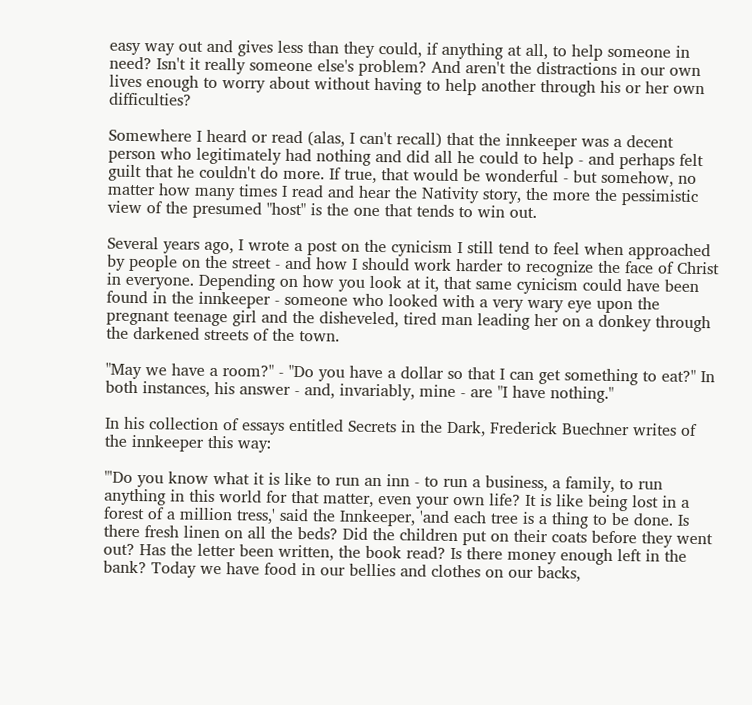easy way out and gives less than they could, if anything at all, to help someone in need? Isn't it really someone else's problem? And aren't the distractions in our own lives enough to worry about without having to help another through his or her own difficulties?

Somewhere I heard or read (alas, I can't recall) that the innkeeper was a decent person who legitimately had nothing and did all he could to help - and perhaps felt guilt that he couldn't do more. If true, that would be wonderful - but somehow, no matter how many times I read and hear the Nativity story, the more the pessimistic view of the presumed "host" is the one that tends to win out.

Several years ago, I wrote a post on the cynicism I still tend to feel when approached by people on the street - and how I should work harder to recognize the face of Christ in everyone. Depending on how you look at it, that same cynicism could have been found in the innkeeper - someone who looked with a very wary eye upon the pregnant teenage girl and the disheveled, tired man leading her on a donkey through the darkened streets of the town.

"May we have a room?" - "Do you have a dollar so that I can get something to eat?" In both instances, his answer - and, invariably, mine - are "I have nothing."

In his collection of essays entitled Secrets in the Dark, Frederick Buechner writes of the innkeeper this way:

"'Do you know what it is like to run an inn - to run a business, a family, to run anything in this world for that matter, even your own life? It is like being lost in a forest of a million tress,' said the Innkeeper, 'and each tree is a thing to be done. Is there fresh linen on all the beds? Did the children put on their coats before they went out? Has the letter been written, the book read? Is there money enough left in the bank? Today we have food in our bellies and clothes on our backs,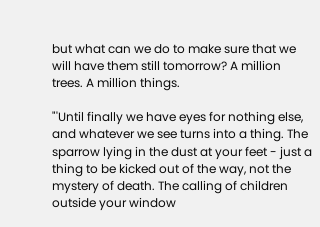but what can we do to make sure that we will have them still tomorrow? A million trees. A million things.

"'Until finally we have eyes for nothing else, and whatever we see turns into a thing. The sparrow lying in the dust at your feet - just a thing to be kicked out of the way, not the mystery of death. The calling of children outside your window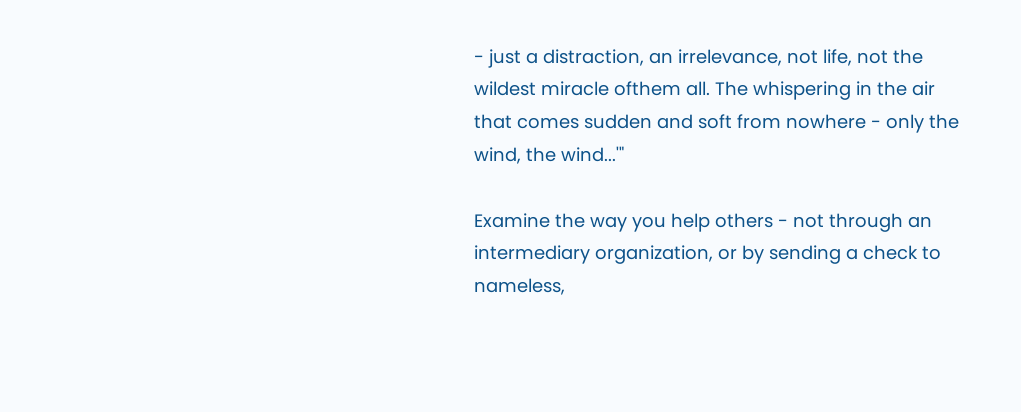- just a distraction, an irrelevance, not life, not the wildest miracle ofthem all. The whispering in the air that comes sudden and soft from nowhere - only the wind, the wind...'"

Examine the way you help others - not through an intermediary organization, or by sending a check to nameless,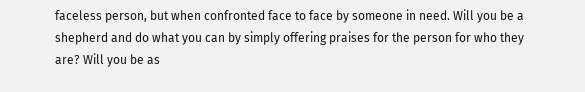faceless person, but when confronted face to face by someone in need. Will you be a shepherd and do what you can by simply offering praises for the person for who they are? Will you be as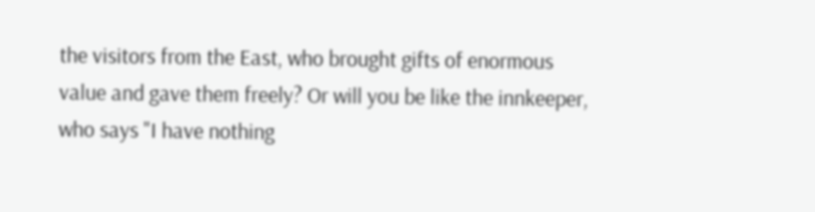the visitors from the East, who brought gifts of enormous value and gave them freely? Or will you be like the innkeeper, who says "I have nothing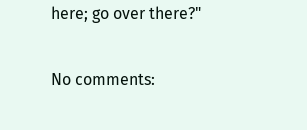here; go over there?"

No comments: